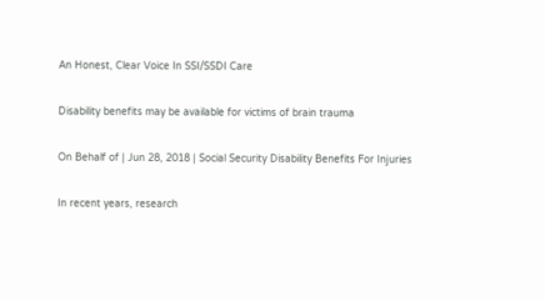An Honest, Clear Voice In SSI/SSDI Care

Disability benefits may be available for victims of brain trauma

On Behalf of | Jun 28, 2018 | Social Security Disability Benefits For Injuries

In recent years, research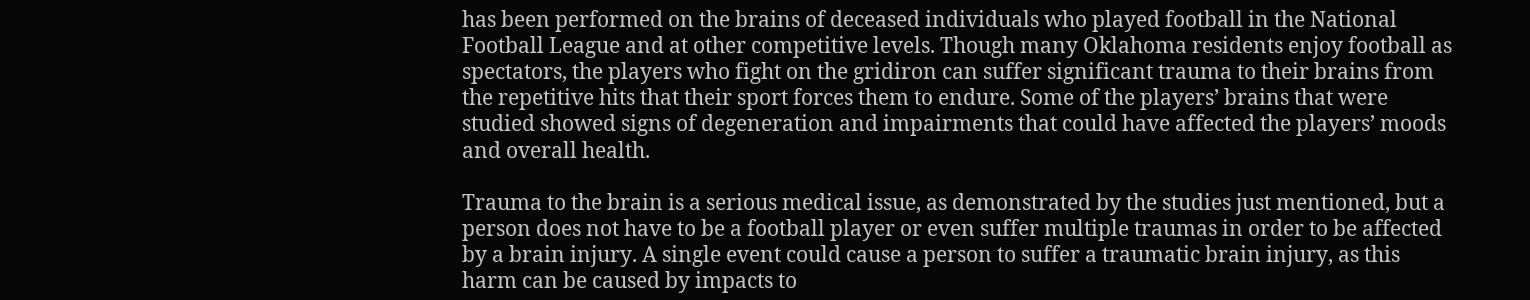has been performed on the brains of deceased individuals who played football in the National Football League and at other competitive levels. Though many Oklahoma residents enjoy football as spectators, the players who fight on the gridiron can suffer significant trauma to their brains from the repetitive hits that their sport forces them to endure. Some of the players’ brains that were studied showed signs of degeneration and impairments that could have affected the players’ moods and overall health.

Trauma to the brain is a serious medical issue, as demonstrated by the studies just mentioned, but a person does not have to be a football player or even suffer multiple traumas in order to be affected by a brain injury. A single event could cause a person to suffer a traumatic brain injury, as this harm can be caused by impacts to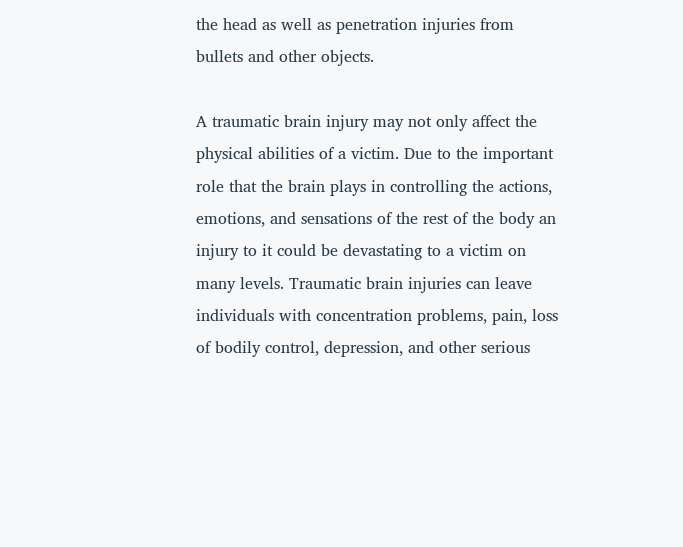the head as well as penetration injuries from bullets and other objects.

A traumatic brain injury may not only affect the physical abilities of a victim. Due to the important role that the brain plays in controlling the actions, emotions, and sensations of the rest of the body an injury to it could be devastating to a victim on many levels. Traumatic brain injuries can leave individuals with concentration problems, pain, loss of bodily control, depression, and other serious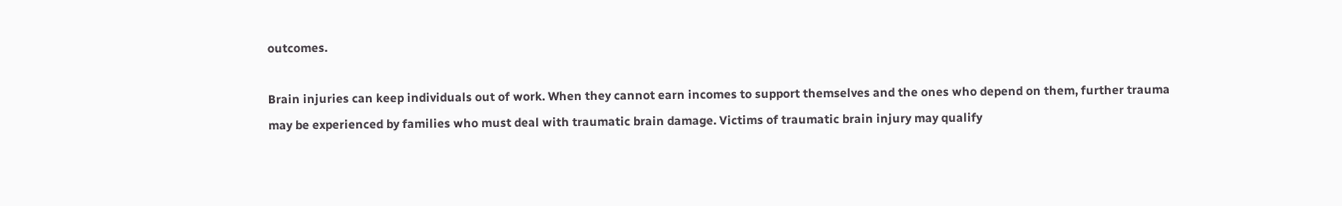outcomes.

Brain injuries can keep individuals out of work. When they cannot earn incomes to support themselves and the ones who depend on them, further trauma may be experienced by families who must deal with traumatic brain damage. Victims of traumatic brain injury may qualify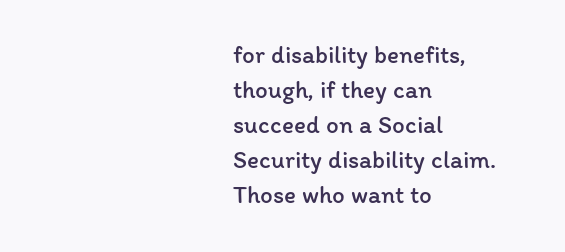for disability benefits, though, if they can succeed on a Social Security disability claim. Those who want to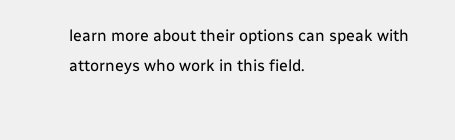learn more about their options can speak with attorneys who work in this field.